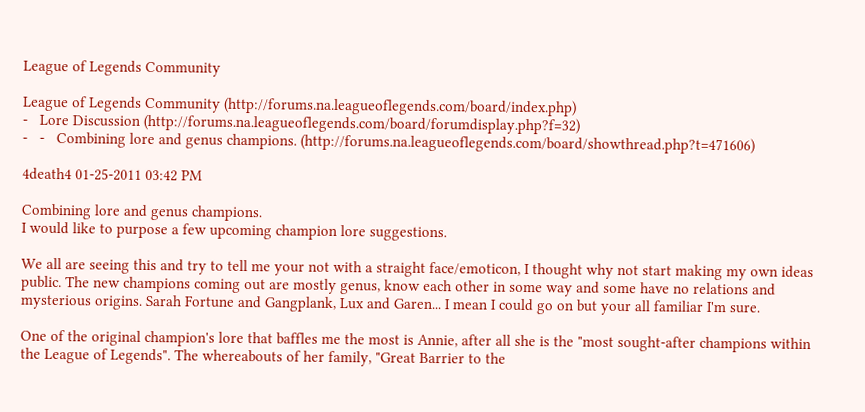League of Legends Community

League of Legends Community (http://forums.na.leagueoflegends.com/board/index.php)
-   Lore Discussion (http://forums.na.leagueoflegends.com/board/forumdisplay.php?f=32)
-   -   Combining lore and genus champions. (http://forums.na.leagueoflegends.com/board/showthread.php?t=471606)

4death4 01-25-2011 03:42 PM

Combining lore and genus champions.
I would like to purpose a few upcoming champion lore suggestions.

We all are seeing this and try to tell me your not with a straight face/emoticon, I thought why not start making my own ideas public. The new champions coming out are mostly genus, know each other in some way and some have no relations and mysterious origins. Sarah Fortune and Gangplank, Lux and Garen... I mean I could go on but your all familiar I'm sure.

One of the original champion's lore that baffles me the most is Annie, after all she is the "most sought-after champions within the League of Legends". The whereabouts of her family, "Great Barrier to the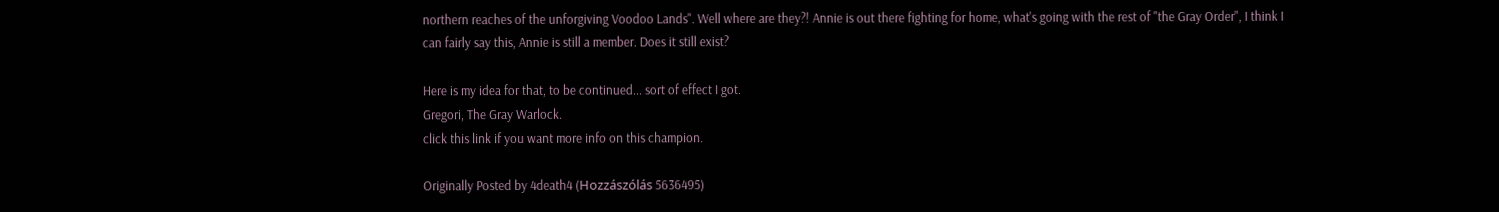northern reaches of the unforgiving Voodoo Lands". Well where are they?! Annie is out there fighting for home, what's going with the rest of "the Gray Order", I think I can fairly say this, Annie is still a member. Does it still exist?

Here is my idea for that, to be continued... sort of effect I got.
Gregori, The Gray Warlock.
click this link if you want more info on this champion.

Originally Posted by 4death4 (Hozzászólás 5636495)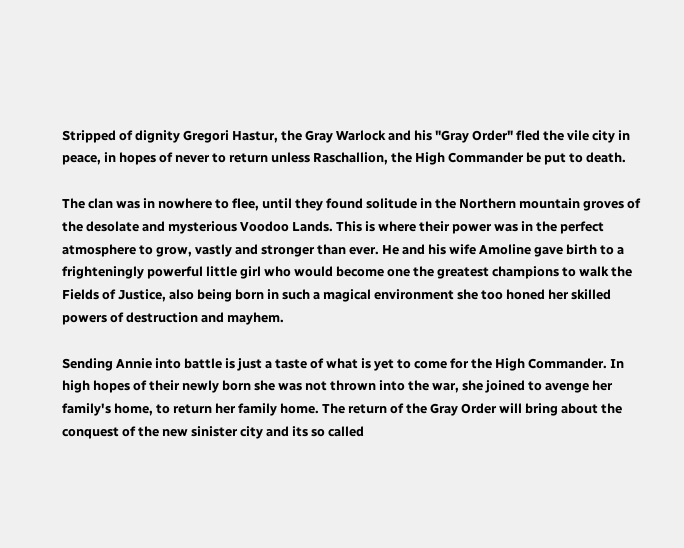Stripped of dignity Gregori Hastur, the Gray Warlock and his "Gray Order" fled the vile city in peace, in hopes of never to return unless Raschallion, the High Commander be put to death.

The clan was in nowhere to flee, until they found solitude in the Northern mountain groves of the desolate and mysterious Voodoo Lands. This is where their power was in the perfect atmosphere to grow, vastly and stronger than ever. He and his wife Amoline gave birth to a frighteningly powerful little girl who would become one the greatest champions to walk the Fields of Justice, also being born in such a magical environment she too honed her skilled powers of destruction and mayhem.

Sending Annie into battle is just a taste of what is yet to come for the High Commander. In high hopes of their newly born she was not thrown into the war, she joined to avenge her family's home, to return her family home. The return of the Gray Order will bring about the conquest of the new sinister city and its so called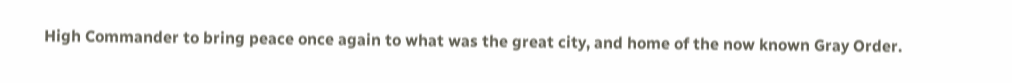High Commander to bring peace once again to what was the great city, and home of the now known Gray Order.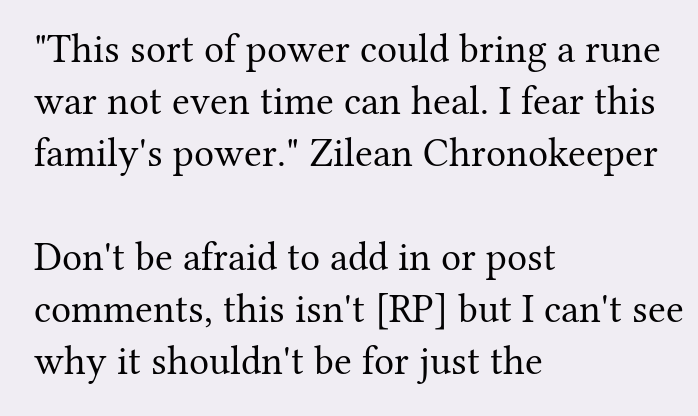"This sort of power could bring a rune war not even time can heal. I fear this family's power." Zilean Chronokeeper

Don't be afraid to add in or post comments, this isn't [RP] but I can't see why it shouldn't be for just the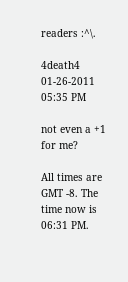readers :^\.

4death4 01-26-2011 05:35 PM

not even a +1 for me?

All times are GMT -8. The time now is 06:31 PM.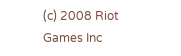(c) 2008 Riot Games Inc